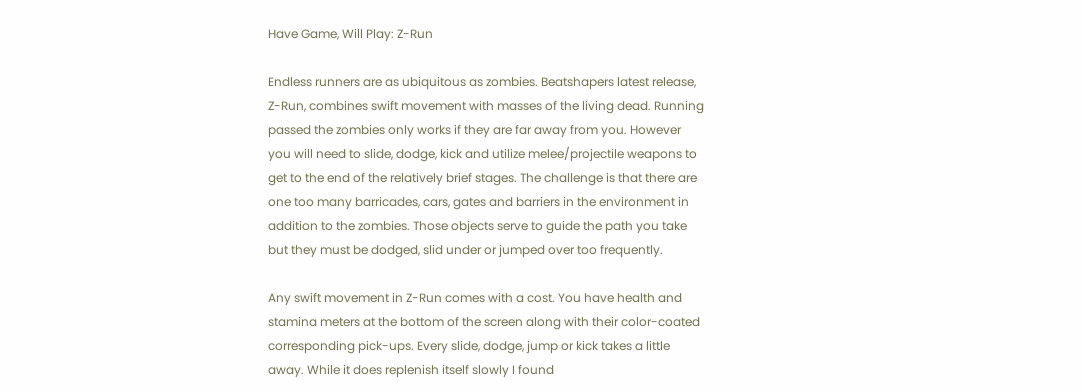Have Game, Will Play: Z-Run

Endless runners are as ubiquitous as zombies. Beatshapers latest release, Z-Run, combines swift movement with masses of the living dead. Running passed the zombies only works if they are far away from you. However you will need to slide, dodge, kick and utilize melee/projectile weapons to get to the end of the relatively brief stages. The challenge is that there are one too many barricades, cars, gates and barriers in the environment in addition to the zombies. Those objects serve to guide the path you take but they must be dodged, slid under or jumped over too frequently.

Any swift movement in Z-Run comes with a cost. You have health and stamina meters at the bottom of the screen along with their color-coated corresponding pick-ups. Every slide, dodge, jump or kick takes a little away. While it does replenish itself slowly I found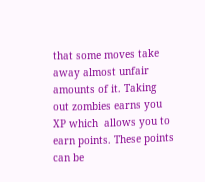that some moves take away almost unfair amounts of it. Taking out zombies earns you XP which  allows you to earn points. These points can be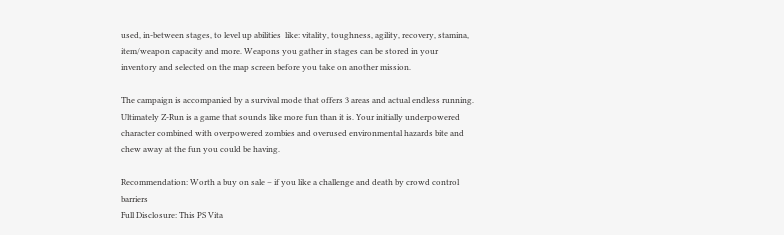used, in-between stages, to level up abilities  like: vitality, toughness, agility, recovery, stamina, item/weapon capacity and more. Weapons you gather in stages can be stored in your inventory and selected on the map screen before you take on another mission.

The campaign is accompanied by a survival mode that offers 3 areas and actual endless running. Ultimately Z-Run is a game that sounds like more fun than it is. Your initially underpowered character combined with overpowered zombies and overused environmental hazards bite and chew away at the fun you could be having.

Recommendation: Worth a buy on sale – if you like a challenge and death by crowd control barriers
Full Disclosure: This PS Vita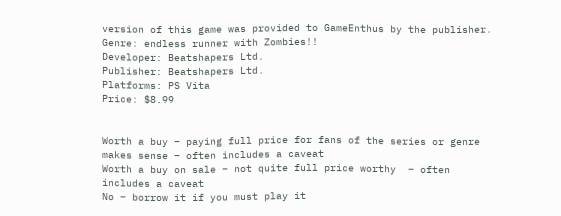version of this game was provided to GameEnthus by the publisher.
Genre: endless runner with Zombies!!
Developer: Beatshapers Ltd.
Publisher: Beatshapers Ltd.
Platforms: PS Vita
Price: $8.99


Worth a buy – paying full price for fans of the series or genre makes sense – often includes a caveat
Worth a buy on sale – not quite full price worthy  – often includes a caveat
No – borrow it if you must play it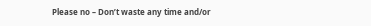Please no – Don’t waste any time and/or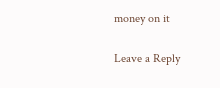money on it

Leave a Reply